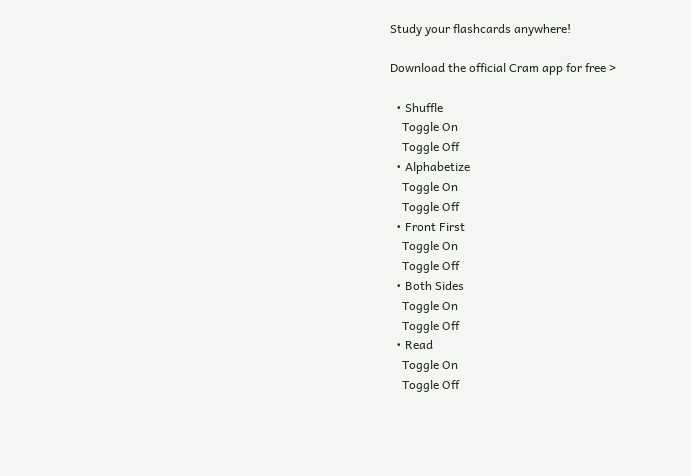Study your flashcards anywhere!

Download the official Cram app for free >

  • Shuffle
    Toggle On
    Toggle Off
  • Alphabetize
    Toggle On
    Toggle Off
  • Front First
    Toggle On
    Toggle Off
  • Both Sides
    Toggle On
    Toggle Off
  • Read
    Toggle On
    Toggle Off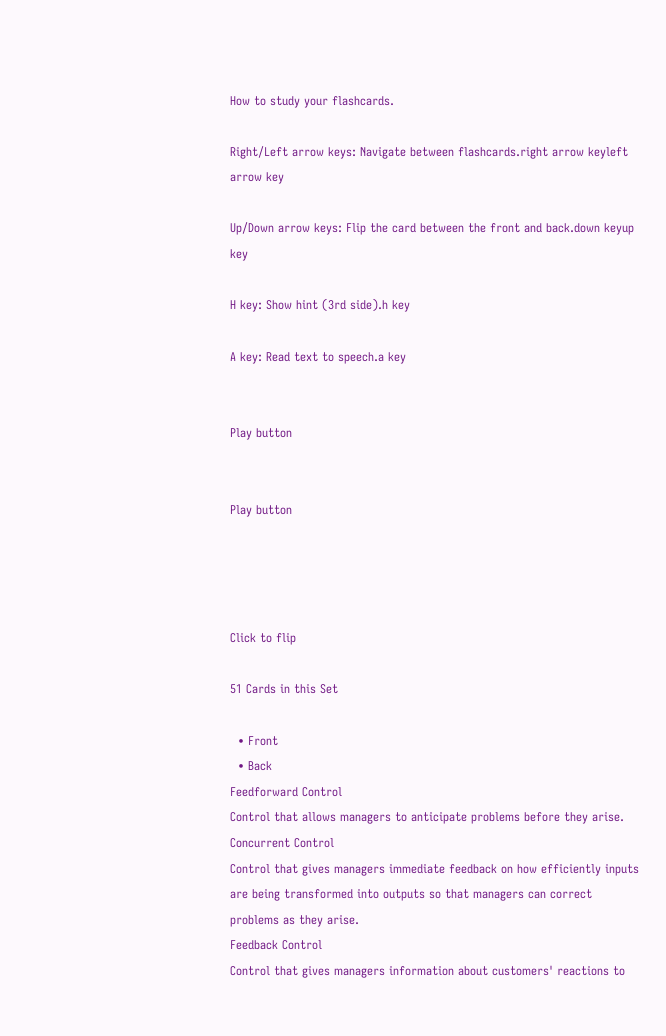How to study your flashcards.

Right/Left arrow keys: Navigate between flashcards.right arrow keyleft arrow key

Up/Down arrow keys: Flip the card between the front and back.down keyup key

H key: Show hint (3rd side).h key

A key: Read text to speech.a key


Play button


Play button




Click to flip

51 Cards in this Set

  • Front
  • Back
Feedforward Control
Control that allows managers to anticipate problems before they arise.
Concurrent Control
Control that gives managers immediate feedback on how efficiently inputs are being transformed into outputs so that managers can correct problems as they arise.
Feedback Control
Control that gives managers information about customers' reactions to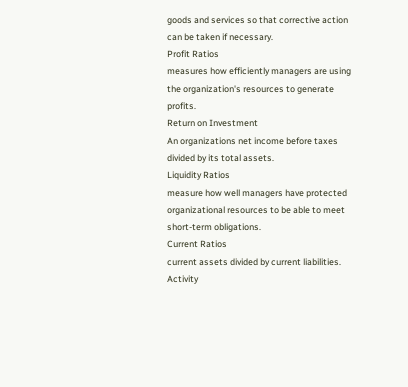goods and services so that corrective action can be taken if necessary.
Profit Ratios
measures how efficiently managers are using the organization's resources to generate profits.
Return on Investment
An organizations net income before taxes divided by its total assets.
Liquidity Ratios
measure how well managers have protected organizational resources to be able to meet short-term obligations.
Current Ratios
current assets divided by current liabilities.
Activity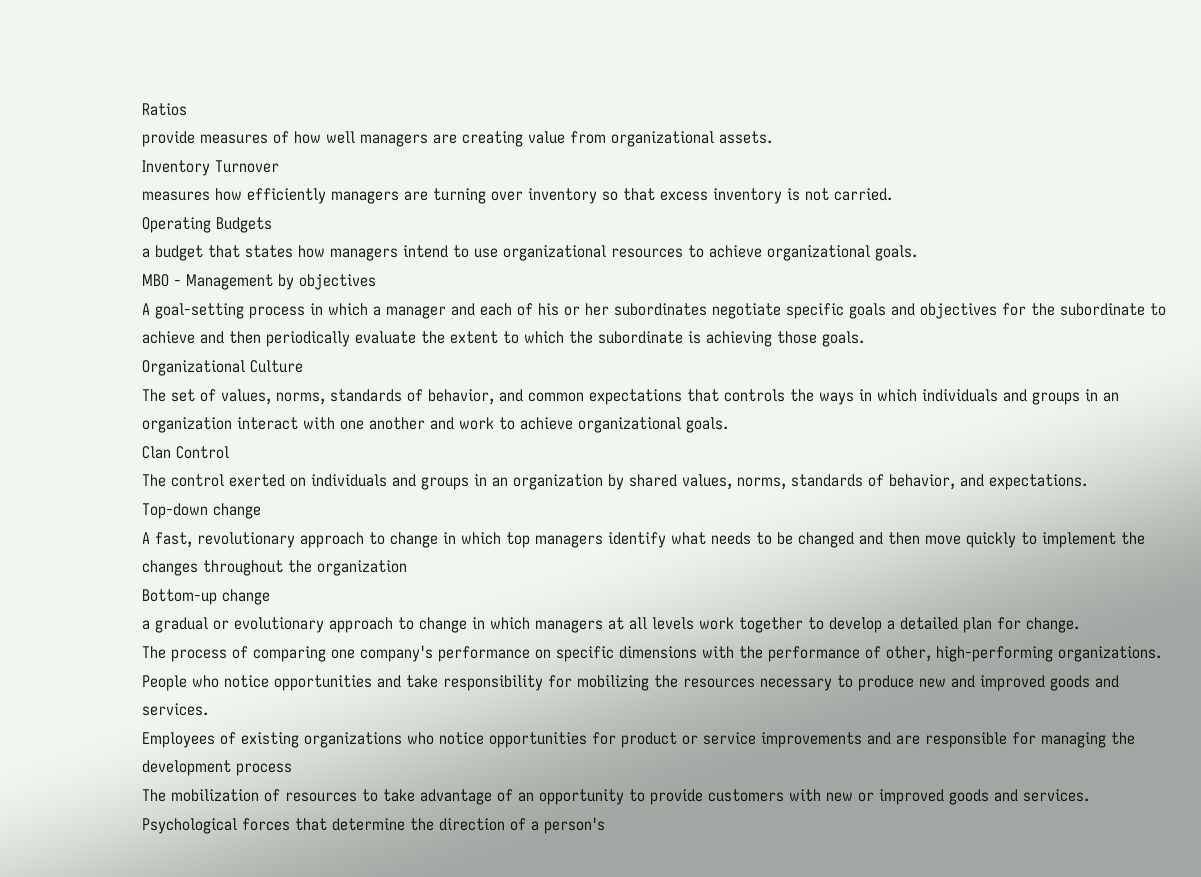Ratios
provide measures of how well managers are creating value from organizational assets.
Inventory Turnover
measures how efficiently managers are turning over inventory so that excess inventory is not carried.
Operating Budgets
a budget that states how managers intend to use organizational resources to achieve organizational goals.
MBO - Management by objectives
A goal-setting process in which a manager and each of his or her subordinates negotiate specific goals and objectives for the subordinate to achieve and then periodically evaluate the extent to which the subordinate is achieving those goals.
Organizational Culture
The set of values, norms, standards of behavior, and common expectations that controls the ways in which individuals and groups in an organization interact with one another and work to achieve organizational goals.
Clan Control
The control exerted on individuals and groups in an organization by shared values, norms, standards of behavior, and expectations.
Top-down change
A fast, revolutionary approach to change in which top managers identify what needs to be changed and then move quickly to implement the changes throughout the organization
Bottom-up change
a gradual or evolutionary approach to change in which managers at all levels work together to develop a detailed plan for change.
The process of comparing one company's performance on specific dimensions with the performance of other, high-performing organizations.
People who notice opportunities and take responsibility for mobilizing the resources necessary to produce new and improved goods and services.
Employees of existing organizations who notice opportunities for product or service improvements and are responsible for managing the development process
The mobilization of resources to take advantage of an opportunity to provide customers with new or improved goods and services.
Psychological forces that determine the direction of a person's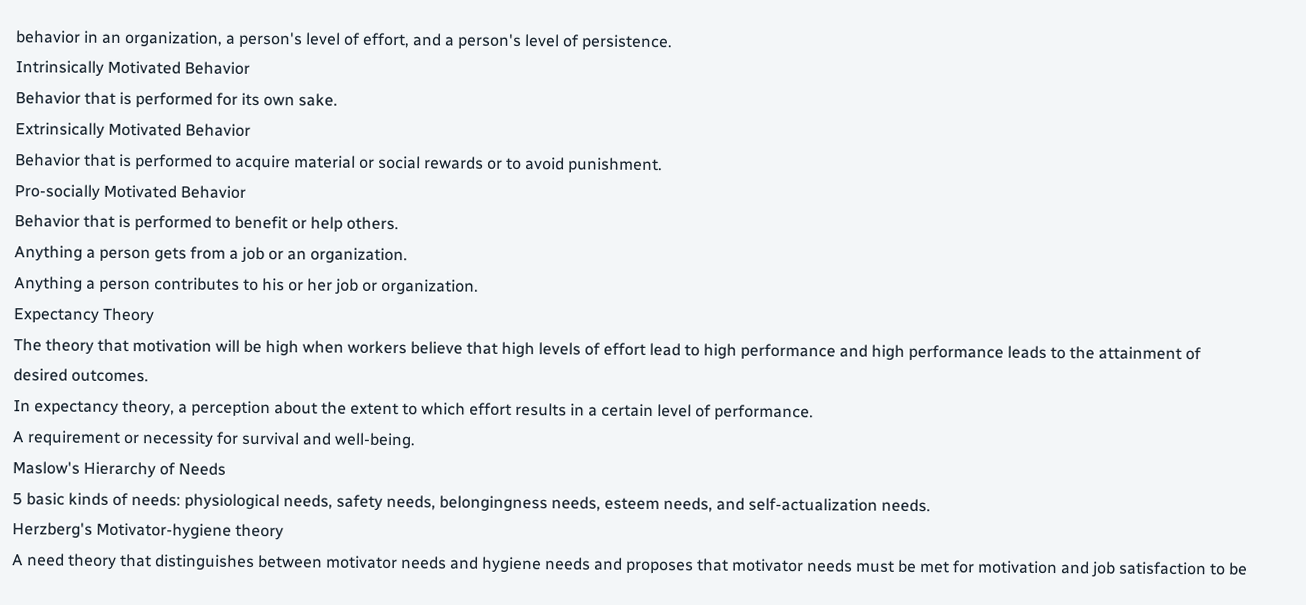behavior in an organization, a person's level of effort, and a person's level of persistence.
Intrinsically Motivated Behavior
Behavior that is performed for its own sake.
Extrinsically Motivated Behavior
Behavior that is performed to acquire material or social rewards or to avoid punishment.
Pro-socially Motivated Behavior
Behavior that is performed to benefit or help others.
Anything a person gets from a job or an organization.
Anything a person contributes to his or her job or organization.
Expectancy Theory
The theory that motivation will be high when workers believe that high levels of effort lead to high performance and high performance leads to the attainment of desired outcomes.
In expectancy theory, a perception about the extent to which effort results in a certain level of performance.
A requirement or necessity for survival and well-being.
Maslow's Hierarchy of Needs
5 basic kinds of needs: physiological needs, safety needs, belongingness needs, esteem needs, and self-actualization needs.
Herzberg's Motivator-hygiene theory
A need theory that distinguishes between motivator needs and hygiene needs and proposes that motivator needs must be met for motivation and job satisfaction to be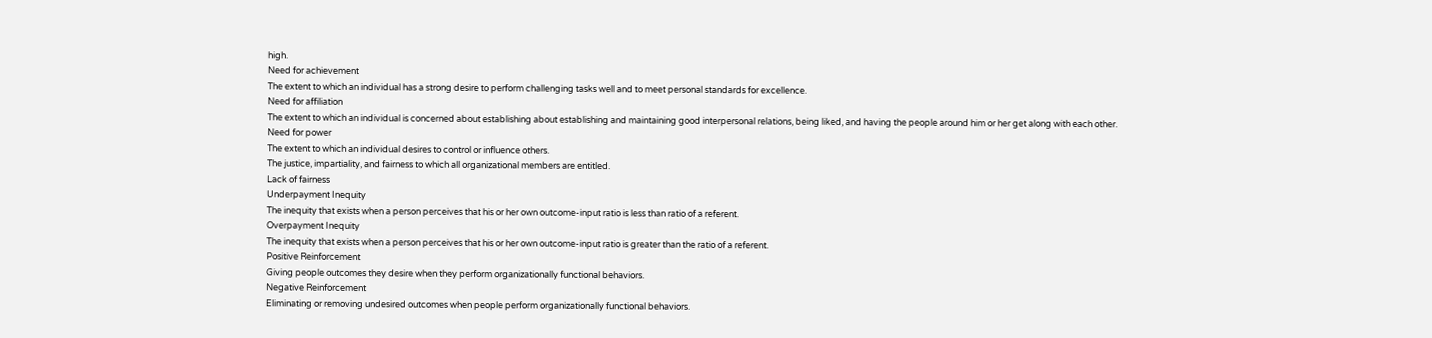high.
Need for achievement
The extent to which an individual has a strong desire to perform challenging tasks well and to meet personal standards for excellence.
Need for affiliation
The extent to which an individual is concerned about establishing about establishing and maintaining good interpersonal relations, being liked, and having the people around him or her get along with each other.
Need for power
The extent to which an individual desires to control or influence others.
The justice, impartiality, and fairness to which all organizational members are entitled.
Lack of fairness
Underpayment Inequity
The inequity that exists when a person perceives that his or her own outcome-input ratio is less than ratio of a referent.
Overpayment Inequity
The inequity that exists when a person perceives that his or her own outcome-input ratio is greater than the ratio of a referent.
Positive Reinforcement
Giving people outcomes they desire when they perform organizationally functional behaviors.
Negative Reinforcement
Eliminating or removing undesired outcomes when people perform organizationally functional behaviors.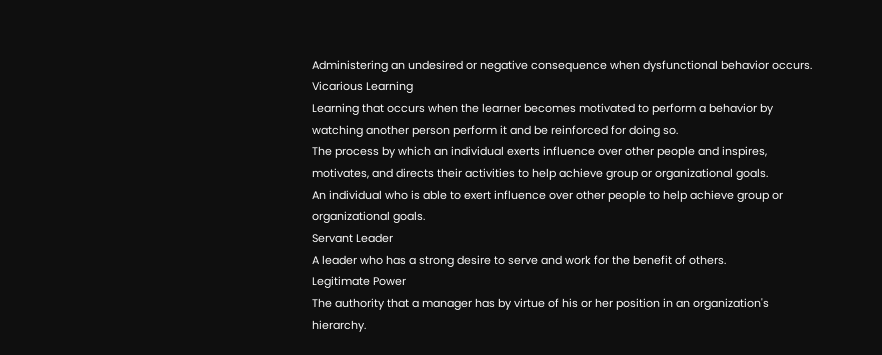Administering an undesired or negative consequence when dysfunctional behavior occurs.
Vicarious Learning
Learning that occurs when the learner becomes motivated to perform a behavior by watching another person perform it and be reinforced for doing so.
The process by which an individual exerts influence over other people and inspires, motivates, and directs their activities to help achieve group or organizational goals.
An individual who is able to exert influence over other people to help achieve group or organizational goals.
Servant Leader
A leader who has a strong desire to serve and work for the benefit of others.
Legitimate Power
The authority that a manager has by virtue of his or her position in an organization's hierarchy.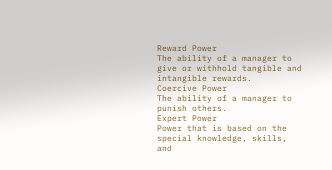Reward Power
The ability of a manager to give or withhold tangible and intangible rewards.
Coercive Power
The ability of a manager to punish others.
Expert Power
Power that is based on the special knowledge, skills, and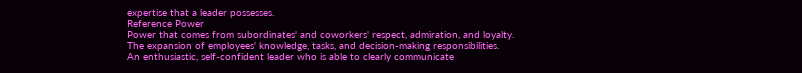expertise that a leader possesses.
Reference Power
Power that comes from subordinates' and coworkers' respect, admiration, and loyalty.
The expansion of employees' knowledge, tasks, and decision-making responsibilities.
An enthusiastic, self-confident leader who is able to clearly communicate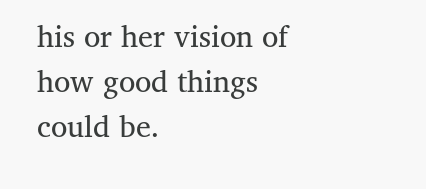his or her vision of how good things could be.